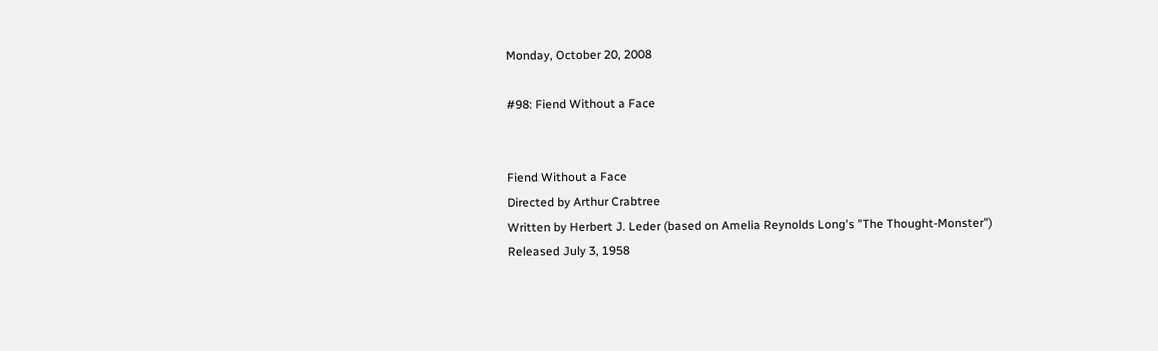Monday, October 20, 2008

#98: Fiend Without a Face


Fiend Without a Face
Directed by Arthur Crabtree
Written by Herbert J. Leder (based on Amelia Reynolds Long's "The Thought-Monster")
Released July 3, 1958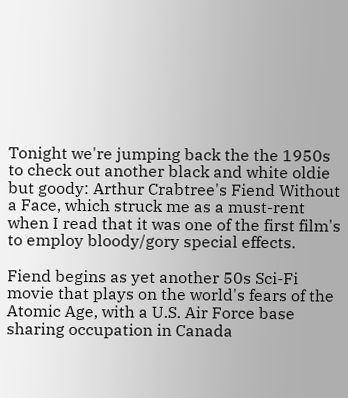Tonight we're jumping back the the 1950s to check out another black and white oldie but goody: Arthur Crabtree's Fiend Without a Face, which struck me as a must-rent when I read that it was one of the first film's to employ bloody/gory special effects.

Fiend begins as yet another 50s Sci-Fi movie that plays on the world's fears of the Atomic Age, with a U.S. Air Force base sharing occupation in Canada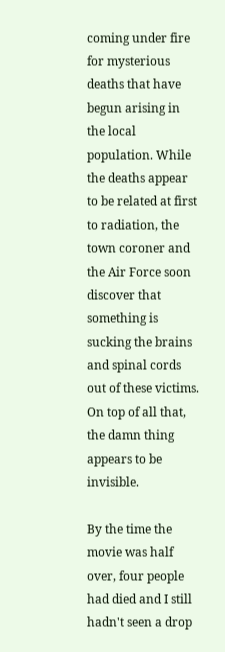coming under fire for mysterious deaths that have begun arising in the local population. While the deaths appear to be related at first to radiation, the town coroner and the Air Force soon discover that something is sucking the brains and spinal cords out of these victims. On top of all that, the damn thing appears to be invisible.

By the time the movie was half over, four people had died and I still hadn't seen a drop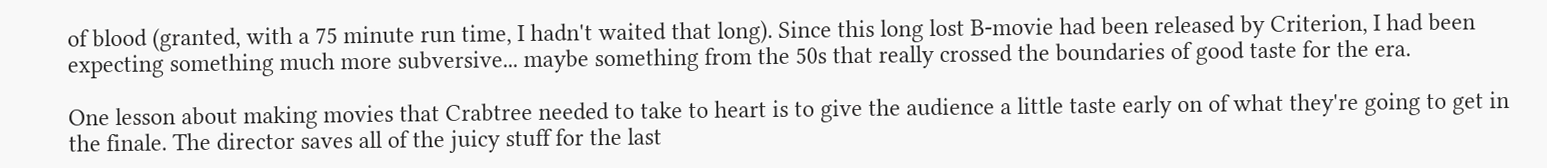of blood (granted, with a 75 minute run time, I hadn't waited that long). Since this long lost B-movie had been released by Criterion, I had been expecting something much more subversive... maybe something from the 50s that really crossed the boundaries of good taste for the era.

One lesson about making movies that Crabtree needed to take to heart is to give the audience a little taste early on of what they're going to get in the finale. The director saves all of the juicy stuff for the last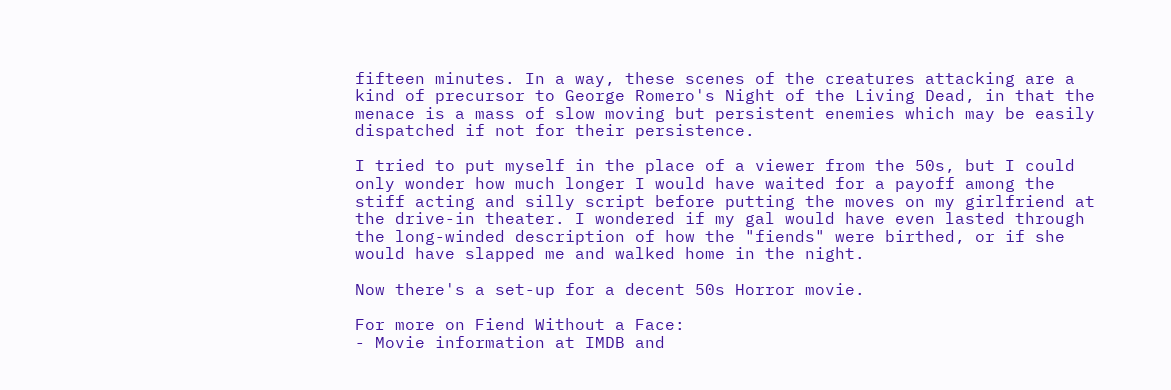fifteen minutes. In a way, these scenes of the creatures attacking are a kind of precursor to George Romero's Night of the Living Dead, in that the menace is a mass of slow moving but persistent enemies which may be easily dispatched if not for their persistence.

I tried to put myself in the place of a viewer from the 50s, but I could only wonder how much longer I would have waited for a payoff among the stiff acting and silly script before putting the moves on my girlfriend at the drive-in theater. I wondered if my gal would have even lasted through the long-winded description of how the "fiends" were birthed, or if she would have slapped me and walked home in the night.

Now there's a set-up for a decent 50s Horror movie.

For more on Fiend Without a Face:
- Movie information at IMDB and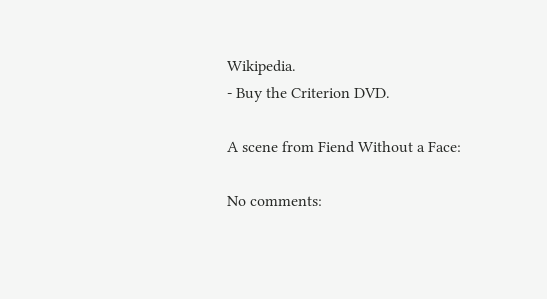Wikipedia.
- Buy the Criterion DVD.

A scene from Fiend Without a Face:

No comments: